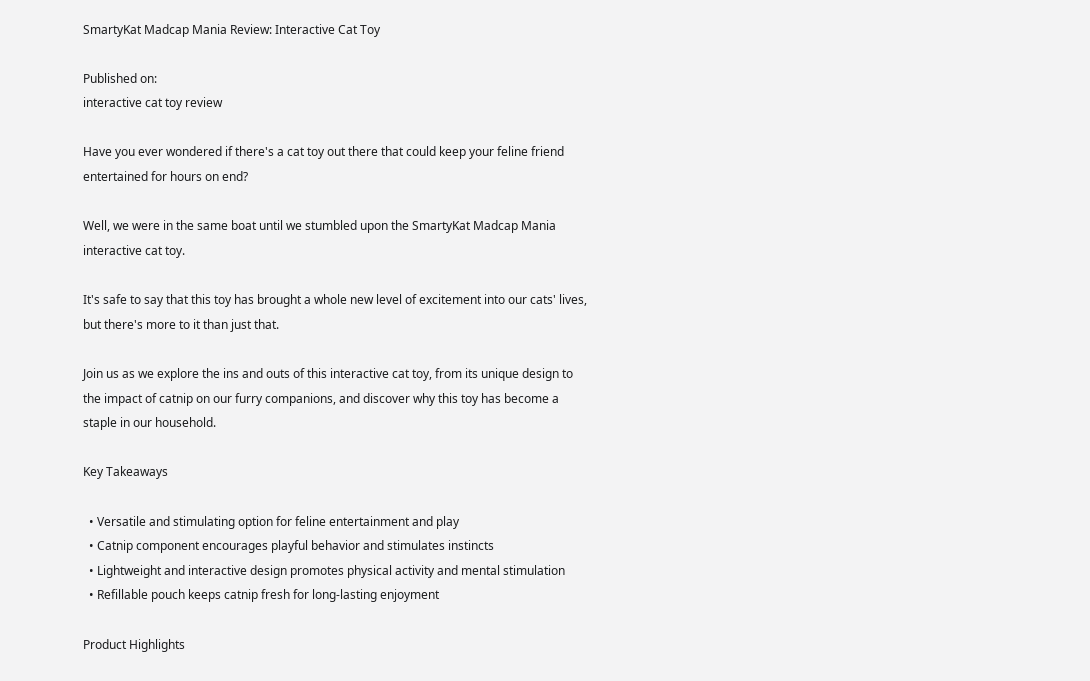SmartyKat Madcap Mania Review: Interactive Cat Toy

Published on:
interactive cat toy review

Have you ever wondered if there's a cat toy out there that could keep your feline friend entertained for hours on end?

Well, we were in the same boat until we stumbled upon the SmartyKat Madcap Mania interactive cat toy.

It's safe to say that this toy has brought a whole new level of excitement into our cats' lives, but there's more to it than just that.

Join us as we explore the ins and outs of this interactive cat toy, from its unique design to the impact of catnip on our furry companions, and discover why this toy has become a staple in our household.

Key Takeaways

  • Versatile and stimulating option for feline entertainment and play
  • Catnip component encourages playful behavior and stimulates instincts
  • Lightweight and interactive design promotes physical activity and mental stimulation
  • Refillable pouch keeps catnip fresh for long-lasting enjoyment

Product Highlights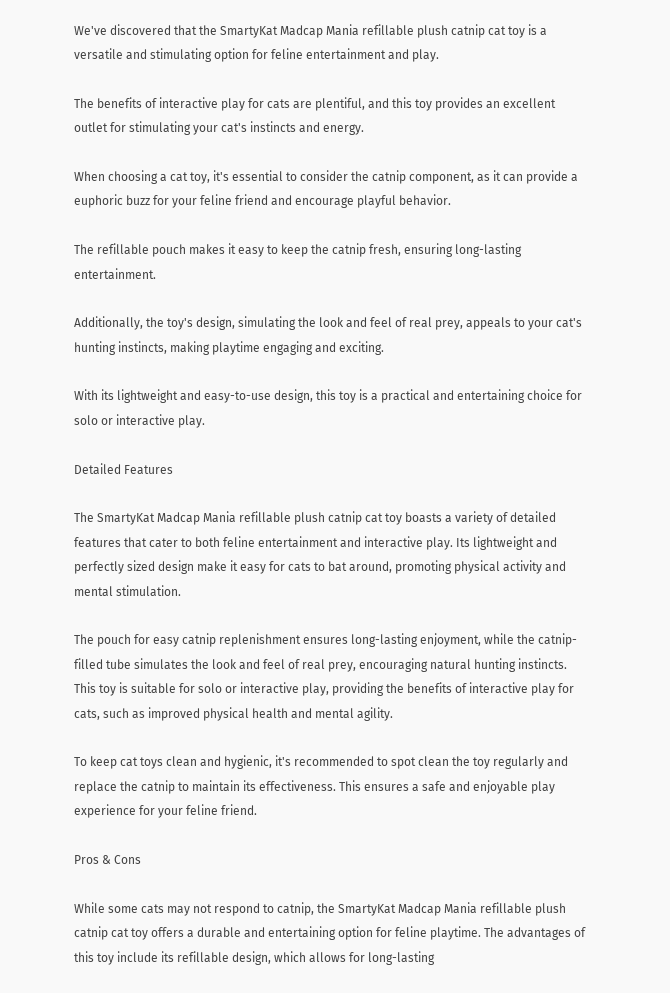We've discovered that the SmartyKat Madcap Mania refillable plush catnip cat toy is a versatile and stimulating option for feline entertainment and play.

The benefits of interactive play for cats are plentiful, and this toy provides an excellent outlet for stimulating your cat's instincts and energy.

When choosing a cat toy, it's essential to consider the catnip component, as it can provide a euphoric buzz for your feline friend and encourage playful behavior.

The refillable pouch makes it easy to keep the catnip fresh, ensuring long-lasting entertainment.

Additionally, the toy's design, simulating the look and feel of real prey, appeals to your cat's hunting instincts, making playtime engaging and exciting.

With its lightweight and easy-to-use design, this toy is a practical and entertaining choice for solo or interactive play.

Detailed Features

The SmartyKat Madcap Mania refillable plush catnip cat toy boasts a variety of detailed features that cater to both feline entertainment and interactive play. Its lightweight and perfectly sized design make it easy for cats to bat around, promoting physical activity and mental stimulation.

The pouch for easy catnip replenishment ensures long-lasting enjoyment, while the catnip-filled tube simulates the look and feel of real prey, encouraging natural hunting instincts. This toy is suitable for solo or interactive play, providing the benefits of interactive play for cats, such as improved physical health and mental agility.

To keep cat toys clean and hygienic, it's recommended to spot clean the toy regularly and replace the catnip to maintain its effectiveness. This ensures a safe and enjoyable play experience for your feline friend.

Pros & Cons

While some cats may not respond to catnip, the SmartyKat Madcap Mania refillable plush catnip cat toy offers a durable and entertaining option for feline playtime. The advantages of this toy include its refillable design, which allows for long-lasting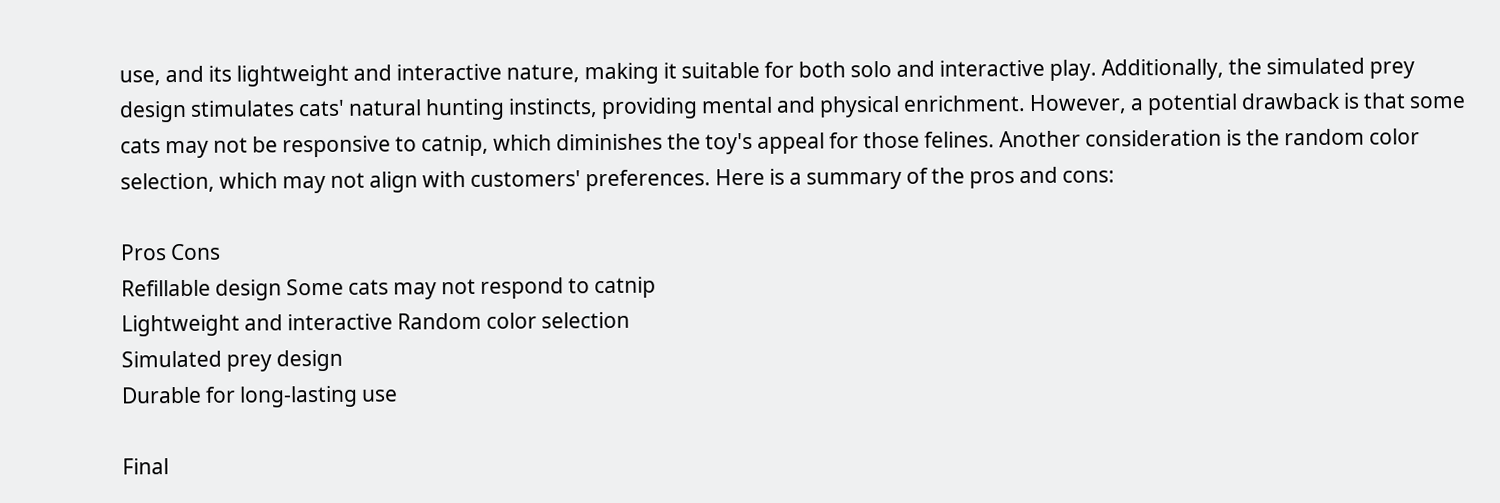use, and its lightweight and interactive nature, making it suitable for both solo and interactive play. Additionally, the simulated prey design stimulates cats' natural hunting instincts, providing mental and physical enrichment. However, a potential drawback is that some cats may not be responsive to catnip, which diminishes the toy's appeal for those felines. Another consideration is the random color selection, which may not align with customers' preferences. Here is a summary of the pros and cons:

Pros Cons
Refillable design Some cats may not respond to catnip
Lightweight and interactive Random color selection
Simulated prey design
Durable for long-lasting use

Final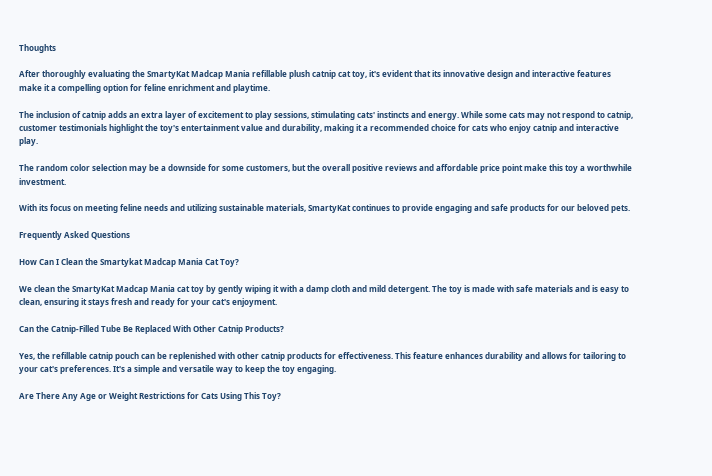Thoughts

After thoroughly evaluating the SmartyKat Madcap Mania refillable plush catnip cat toy, it's evident that its innovative design and interactive features make it a compelling option for feline enrichment and playtime.

The inclusion of catnip adds an extra layer of excitement to play sessions, stimulating cats' instincts and energy. While some cats may not respond to catnip, customer testimonials highlight the toy's entertainment value and durability, making it a recommended choice for cats who enjoy catnip and interactive play.

The random color selection may be a downside for some customers, but the overall positive reviews and affordable price point make this toy a worthwhile investment.

With its focus on meeting feline needs and utilizing sustainable materials, SmartyKat continues to provide engaging and safe products for our beloved pets.

Frequently Asked Questions

How Can I Clean the Smartykat Madcap Mania Cat Toy?

We clean the SmartyKat Madcap Mania cat toy by gently wiping it with a damp cloth and mild detergent. The toy is made with safe materials and is easy to clean, ensuring it stays fresh and ready for your cat's enjoyment.

Can the Catnip-Filled Tube Be Replaced With Other Catnip Products?

Yes, the refillable catnip pouch can be replenished with other catnip products for effectiveness. This feature enhances durability and allows for tailoring to your cat's preferences. It's a simple and versatile way to keep the toy engaging.

Are There Any Age or Weight Restrictions for Cats Using This Toy?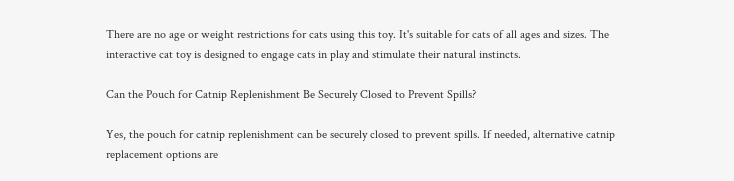There are no age or weight restrictions for cats using this toy. It's suitable for cats of all ages and sizes. The interactive cat toy is designed to engage cats in play and stimulate their natural instincts.

Can the Pouch for Catnip Replenishment Be Securely Closed to Prevent Spills?

Yes, the pouch for catnip replenishment can be securely closed to prevent spills. If needed, alternative catnip replacement options are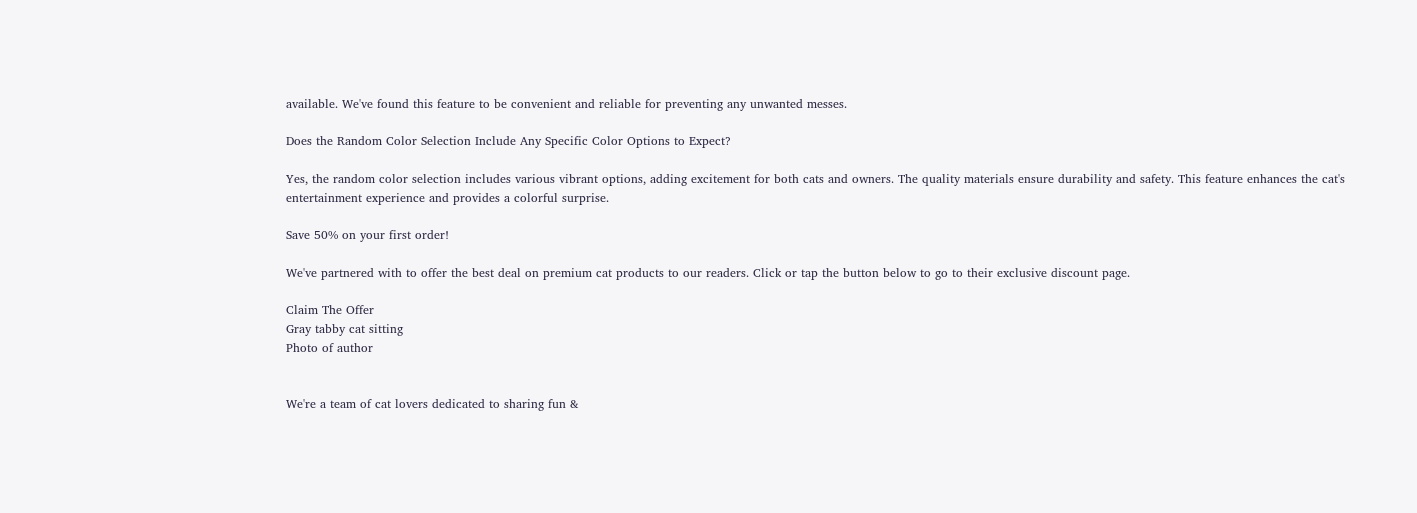available. We've found this feature to be convenient and reliable for preventing any unwanted messes.

Does the Random Color Selection Include Any Specific Color Options to Expect?

Yes, the random color selection includes various vibrant options, adding excitement for both cats and owners. The quality materials ensure durability and safety. This feature enhances the cat's entertainment experience and provides a colorful surprise.

Save 50% on your first order!

We've partnered with to offer the best deal on premium cat products to our readers. Click or tap the button below to go to their exclusive discount page.

Claim The Offer
Gray tabby cat sitting
Photo of author


We're a team of cat lovers dedicated to sharing fun &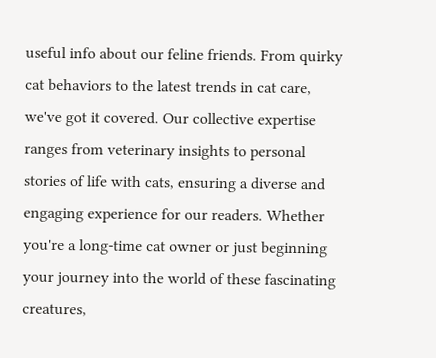useful info about our feline friends. From quirky cat behaviors to the latest trends in cat care, we've got it covered. Our collective expertise ranges from veterinary insights to personal stories of life with cats, ensuring a diverse and engaging experience for our readers. Whether you're a long-time cat owner or just beginning your journey into the world of these fascinating creatures,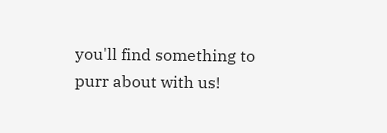you'll find something to purr about with us!